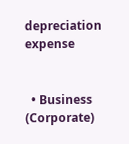depreciation expense


  • Business (Corporate)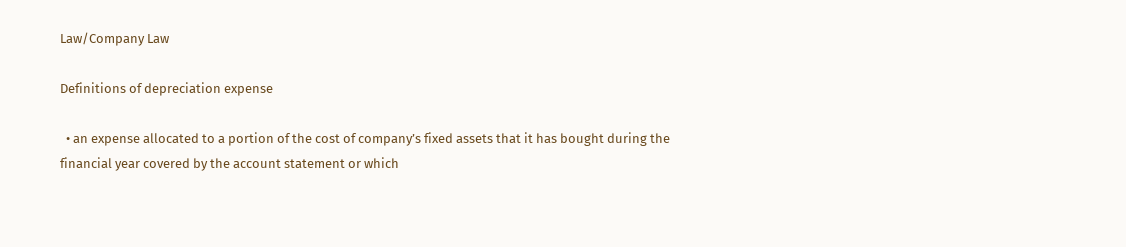Law/Company Law

Definitions of depreciation expense

  • an expense allocated to a portion of the cost of company’s fixed assets that it has bought during the financial year covered by the account statement or which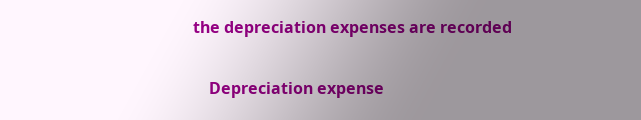the depreciation expenses are recorded

    Depreciation expense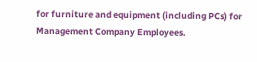for furniture and equipment (including PCs) for Management Company Employees.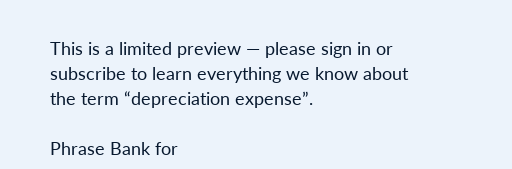This is a limited preview — please sign in or subscribe to learn everything we know about the term “depreciation expense”.

Phrase Bank for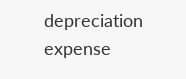depreciation expense